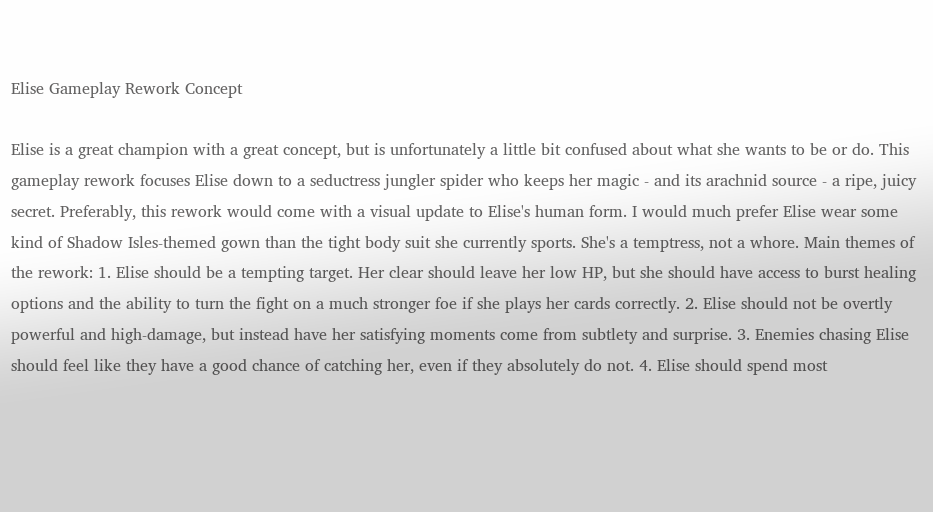Elise Gameplay Rework Concept

Elise is a great champion with a great concept, but is unfortunately a little bit confused about what she wants to be or do. This gameplay rework focuses Elise down to a seductress jungler spider who keeps her magic - and its arachnid source - a ripe, juicy secret. Preferably, this rework would come with a visual update to Elise's human form. I would much prefer Elise wear some kind of Shadow Isles-themed gown than the tight body suit she currently sports. She's a temptress, not a whore. Main themes of the rework: 1. Elise should be a tempting target. Her clear should leave her low HP, but she should have access to burst healing options and the ability to turn the fight on a much stronger foe if she plays her cards correctly. 2. Elise should not be overtly powerful and high-damage, but instead have her satisfying moments come from subtlety and surprise. 3. Enemies chasing Elise should feel like they have a good chance of catching her, even if they absolutely do not. 4. Elise should spend most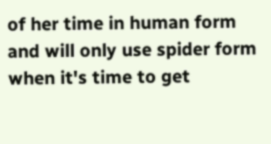of her time in human form and will only use spider form when it's time to get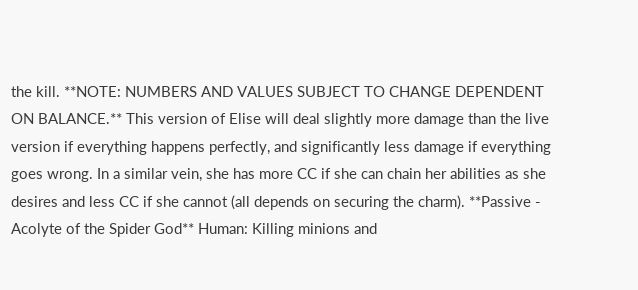the kill. **NOTE: NUMBERS AND VALUES SUBJECT TO CHANGE DEPENDENT ON BALANCE.** This version of Elise will deal slightly more damage than the live version if everything happens perfectly, and significantly less damage if everything goes wrong. In a similar vein, she has more CC if she can chain her abilities as she desires and less CC if she cannot (all depends on securing the charm). **Passive - Acolyte of the Spider God** Human: Killing minions and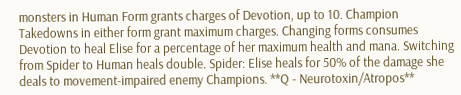monsters in Human Form grants charges of Devotion, up to 10. Champion Takedowns in either form grant maximum charges. Changing forms consumes Devotion to heal Elise for a percentage of her maximum health and mana. Switching from Spider to Human heals double. Spider: Elise heals for 50% of the damage she deals to movement-impaired enemy Champions. **Q - Neurotoxin/Atropos**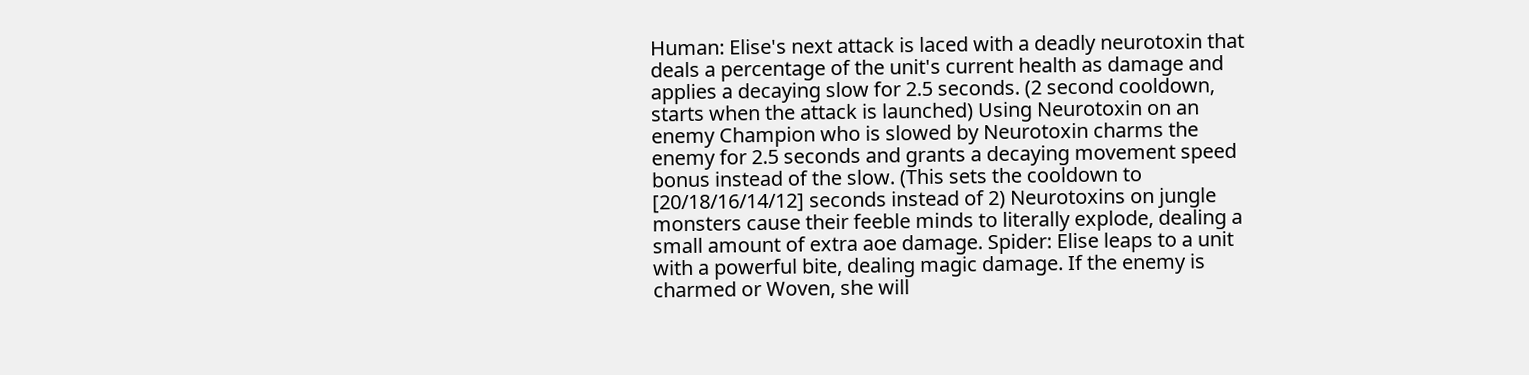Human: Elise's next attack is laced with a deadly neurotoxin that deals a percentage of the unit's current health as damage and applies a decaying slow for 2.5 seconds. (2 second cooldown, starts when the attack is launched) Using Neurotoxin on an enemy Champion who is slowed by Neurotoxin charms the enemy for 2.5 seconds and grants a decaying movement speed bonus instead of the slow. (This sets the cooldown to [20/18/16/14/12] seconds instead of 2) Neurotoxins on jungle monsters cause their feeble minds to literally explode, dealing a small amount of extra aoe damage. Spider: Elise leaps to a unit with a powerful bite, dealing magic damage. If the enemy is charmed or Woven, she will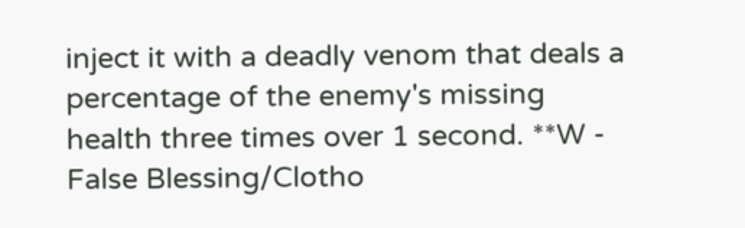inject it with a deadly venom that deals a percentage of the enemy's missing health three times over 1 second. **W - False Blessing/Clotho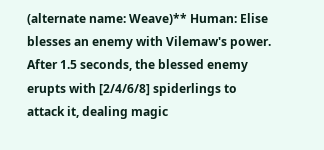(alternate name: Weave)** Human: Elise blesses an enemy with Vilemaw's power. After 1.5 seconds, the blessed enemy erupts with [2/4/6/8] spiderlings to attack it, dealing magic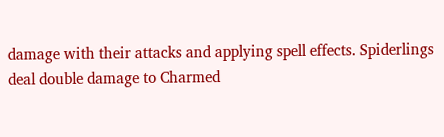damage with their attacks and applying spell effects. Spiderlings deal double damage to Charmed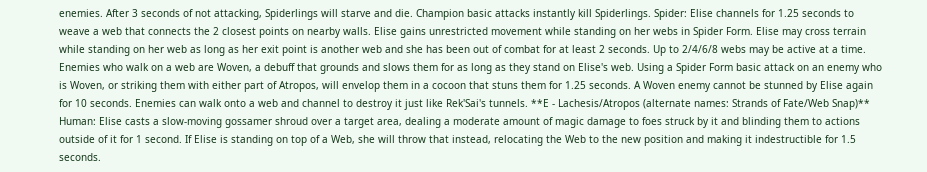enemies. After 3 seconds of not attacking, Spiderlings will starve and die. Champion basic attacks instantly kill Spiderlings. Spider: Elise channels for 1.25 seconds to weave a web that connects the 2 closest points on nearby walls. Elise gains unrestricted movement while standing on her webs in Spider Form. Elise may cross terrain while standing on her web as long as her exit point is another web and she has been out of combat for at least 2 seconds. Up to 2/4/6/8 webs may be active at a time. Enemies who walk on a web are Woven, a debuff that grounds and slows them for as long as they stand on Elise's web. Using a Spider Form basic attack on an enemy who is Woven, or striking them with either part of Atropos, will envelop them in a cocoon that stuns them for 1.25 seconds. A Woven enemy cannot be stunned by Elise again for 10 seconds. Enemies can walk onto a web and channel to destroy it just like Rek'Sai's tunnels. **E - Lachesis/Atropos (alternate names: Strands of Fate/Web Snap)** Human: Elise casts a slow-moving gossamer shroud over a target area, dealing a moderate amount of magic damage to foes struck by it and blinding them to actions outside of it for 1 second. If Elise is standing on top of a Web, she will throw that instead, relocating the Web to the new position and making it indestructible for 1.5 seconds.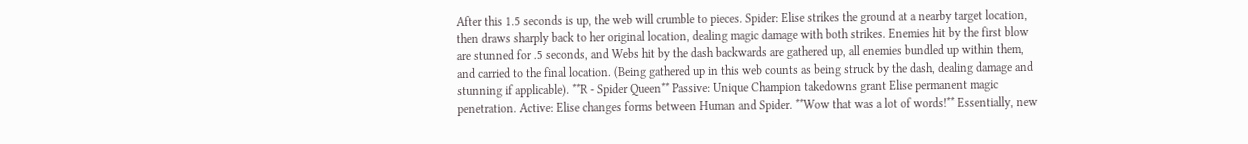After this 1.5 seconds is up, the web will crumble to pieces. Spider: Elise strikes the ground at a nearby target location, then draws sharply back to her original location, dealing magic damage with both strikes. Enemies hit by the first blow are stunned for .5 seconds, and Webs hit by the dash backwards are gathered up, all enemies bundled up within them, and carried to the final location. (Being gathered up in this web counts as being struck by the dash, dealing damage and stunning if applicable). **R - Spider Queen** Passive: Unique Champion takedowns grant Elise permanent magic penetration. Active: Elise changes forms between Human and Spider. **Wow that was a lot of words!** Essentially, new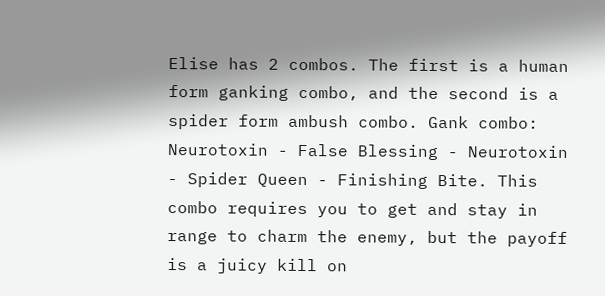Elise has 2 combos. The first is a human form ganking combo, and the second is a spider form ambush combo. Gank combo: Neurotoxin - False Blessing - Neurotoxin - Spider Queen - Finishing Bite. This combo requires you to get and stay in range to charm the enemy, but the payoff is a juicy kill on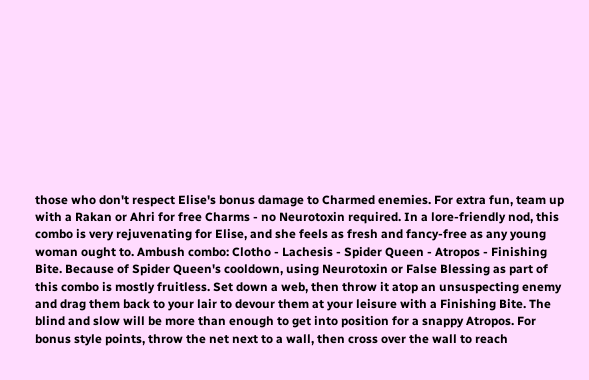those who don't respect Elise's bonus damage to Charmed enemies. For extra fun, team up with a Rakan or Ahri for free Charms - no Neurotoxin required. In a lore-friendly nod, this combo is very rejuvenating for Elise, and she feels as fresh and fancy-free as any young woman ought to. Ambush combo: Clotho - Lachesis - Spider Queen - Atropos - Finishing Bite. Because of Spider Queen's cooldown, using Neurotoxin or False Blessing as part of this combo is mostly fruitless. Set down a web, then throw it atop an unsuspecting enemy and drag them back to your lair to devour them at your leisure with a Finishing Bite. The blind and slow will be more than enough to get into position for a snappy Atropos. For bonus style points, throw the net next to a wall, then cross over the wall to reach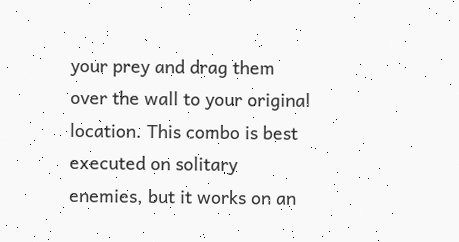your prey and drag them over the wall to your original location. This combo is best executed on solitary enemies, but it works on an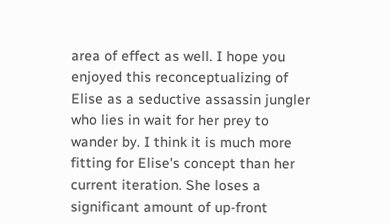area of effect as well. I hope you enjoyed this reconceptualizing of Elise as a seductive assassin jungler who lies in wait for her prey to wander by. I think it is much more fitting for Elise's concept than her current iteration. She loses a significant amount of up-front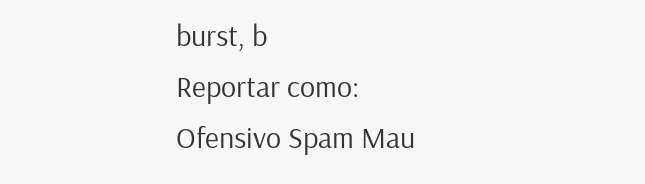burst, b
Reportar como:
Ofensivo Spam Mau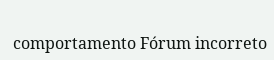comportamento Fórum incorreto